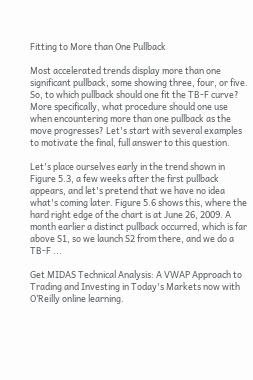Fitting to More than One Pullback

Most accelerated trends display more than one significant pullback, some showing three, four, or five. So, to which pullback should one fit the TB-F curve? More specifically, what procedure should one use when encountering more than one pullback as the move progresses? Let's start with several examples to motivate the final, full answer to this question.

Let's place ourselves early in the trend shown in Figure 5.3, a few weeks after the first pullback appears, and let's pretend that we have no idea what's coming later. Figure 5.6 shows this, where the hard right edge of the chart is at June 26, 2009. A month earlier a distinct pullback occurred, which is far above S1, so we launch S2 from there, and we do a TB-F ...

Get MIDAS Technical Analysis: A VWAP Approach to Trading and Investing in Today's Markets now with O’Reilly online learning.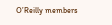O’Reilly members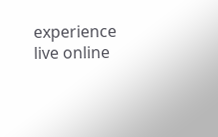experience live online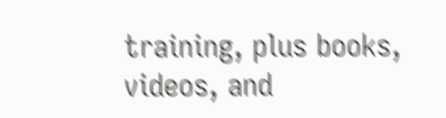training, plus books, videos, and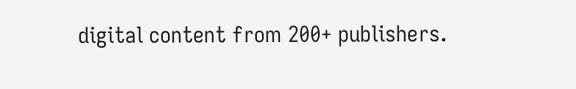digital content from 200+ publishers.